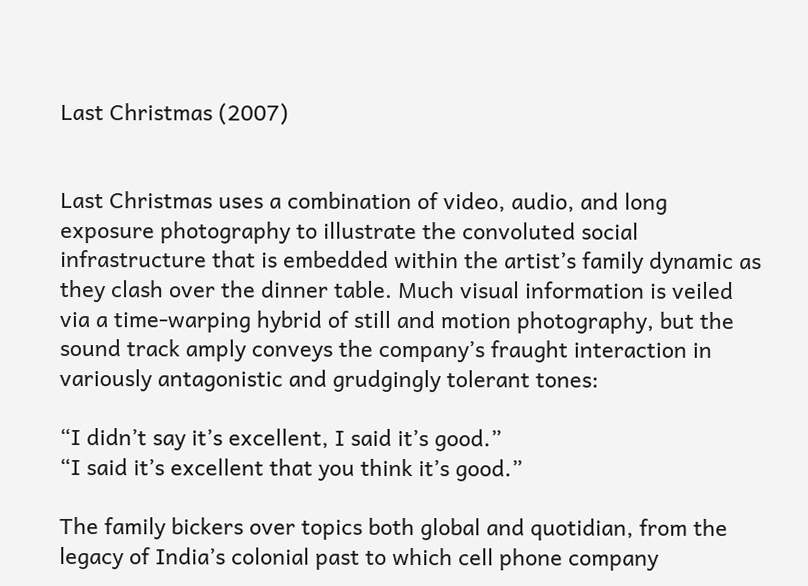Last Christmas (2007)


Last Christmas uses a combination of video, audio, and long exposure photography to illustrate the convoluted social infrastructure that is embedded within the artist’s family dynamic as they clash over the dinner table. Much visual information is veiled via a time-warping hybrid of still and motion photography, but the sound track amply conveys the company’s fraught interaction in variously antagonistic and grudgingly tolerant tones:

“I didn’t say it’s excellent, I said it’s good.”
“I said it’s excellent that you think it’s good.”

The family bickers over topics both global and quotidian, from the legacy of India’s colonial past to which cell phone company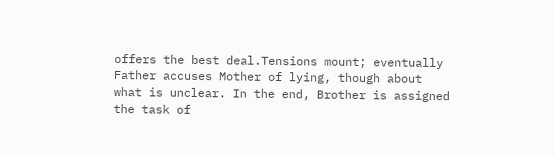offers the best deal.Tensions mount; eventually Father accuses Mother of lying, though about what is unclear. In the end, Brother is assigned the task of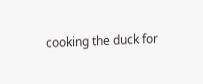cooking the duck for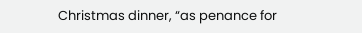Christmas dinner, “as penance for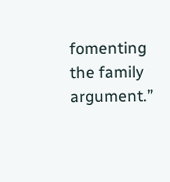fomenting the family argument.”